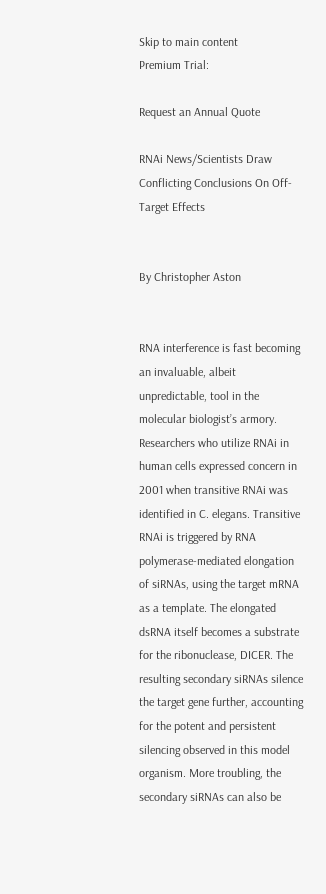Skip to main content
Premium Trial:

Request an Annual Quote

RNAi News/Scientists Draw Conflicting Conclusions On Off-Target Effects


By Christopher Aston


RNA interference is fast becoming an invaluable, albeit unpredictable, tool in the molecular biologist’s armory. Researchers who utilize RNAi in human cells expressed concern in 2001 when transitive RNAi was identified in C. elegans. Transitive RNAi is triggered by RNA polymerase-mediated elongation of siRNAs, using the target mRNA as a template. The elongated dsRNA itself becomes a substrate for the ribonuclease, DICER. The resulting secondary siRNAs silence the target gene further, accounting for the potent and persistent silencing observed in this model organism. More troubling, the secondary siRNAs can also be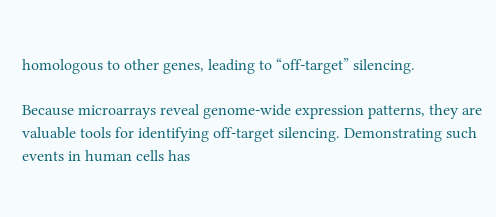homologous to other genes, leading to “off-target” silencing.

Because microarrays reveal genome-wide expression patterns, they are valuable tools for identifying off-target silencing. Demonstrating such events in human cells has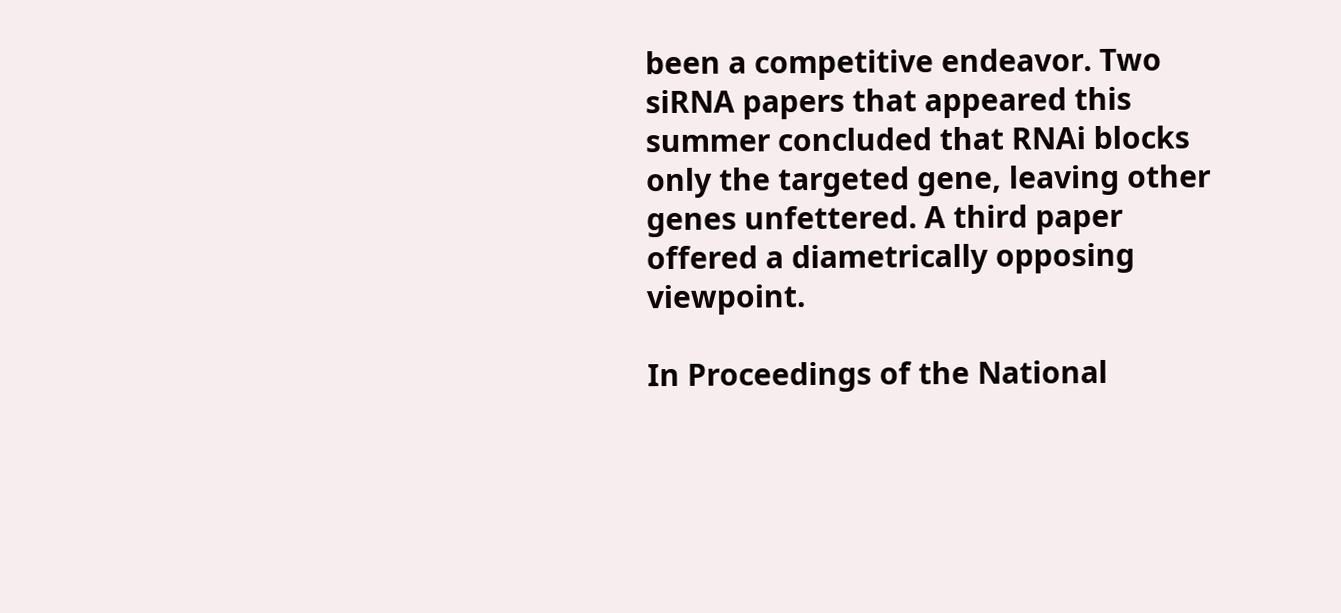been a competitive endeavor. Two siRNA papers that appeared this summer concluded that RNAi blocks only the targeted gene, leaving other genes unfettered. A third paper offered a diametrically opposing viewpoint.

In Proceedings of the National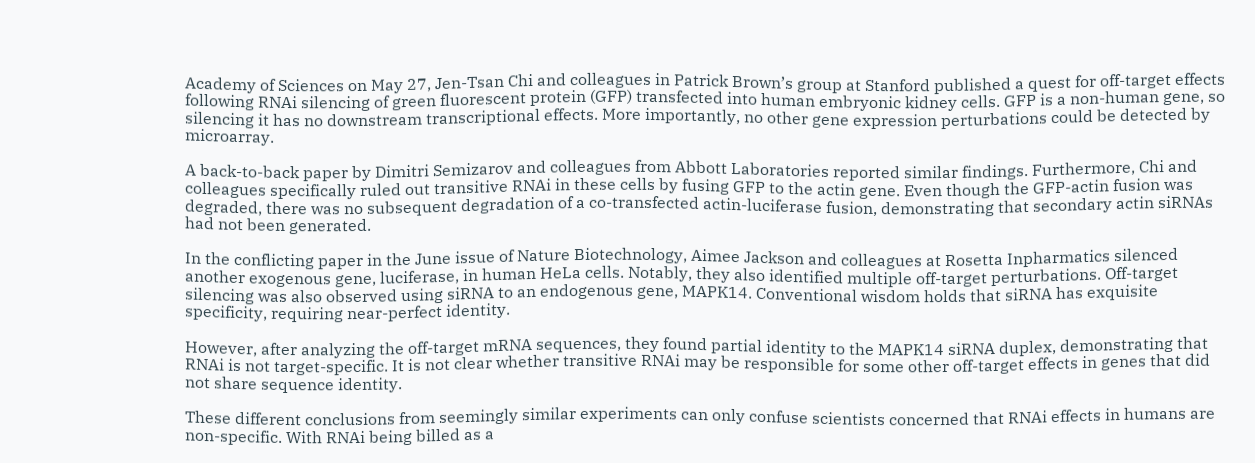Academy of Sciences on May 27, Jen-Tsan Chi and colleagues in Patrick Brown’s group at Stanford published a quest for off-target effects following RNAi silencing of green fluorescent protein (GFP) transfected into human embryonic kidney cells. GFP is a non-human gene, so silencing it has no downstream transcriptional effects. More importantly, no other gene expression perturbations could be detected by microarray.

A back-to-back paper by Dimitri Semizarov and colleagues from Abbott Laboratories reported similar findings. Furthermore, Chi and colleagues specifically ruled out transitive RNAi in these cells by fusing GFP to the actin gene. Even though the GFP-actin fusion was degraded, there was no subsequent degradation of a co-transfected actin-luciferase fusion, demonstrating that secondary actin siRNAs had not been generated.

In the conflicting paper in the June issue of Nature Biotechnology, Aimee Jackson and colleagues at Rosetta Inpharmatics silenced another exogenous gene, luciferase, in human HeLa cells. Notably, they also identified multiple off-target perturbations. Off-target silencing was also observed using siRNA to an endogenous gene, MAPK14. Conventional wisdom holds that siRNA has exquisite specificity, requiring near-perfect identity.

However, after analyzing the off-target mRNA sequences, they found partial identity to the MAPK14 siRNA duplex, demonstrating that RNAi is not target-specific. It is not clear whether transitive RNAi may be responsible for some other off-target effects in genes that did not share sequence identity.

These different conclusions from seemingly similar experiments can only confuse scientists concerned that RNAi effects in humans are non-specific. With RNAi being billed as a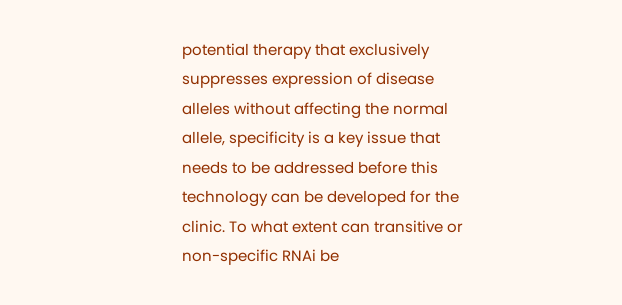potential therapy that exclusively suppresses expression of disease alleles without affecting the normal allele, specificity is a key issue that needs to be addressed before this technology can be developed for the clinic. To what extent can transitive or non-specific RNAi be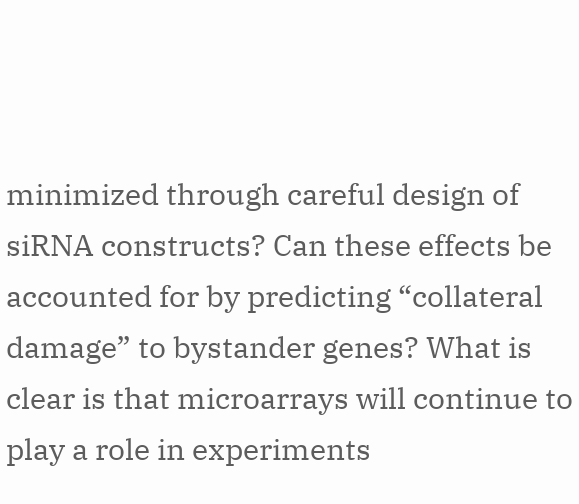minimized through careful design of siRNA constructs? Can these effects be accounted for by predicting “collateral damage” to bystander genes? What is clear is that microarrays will continue to play a role in experiments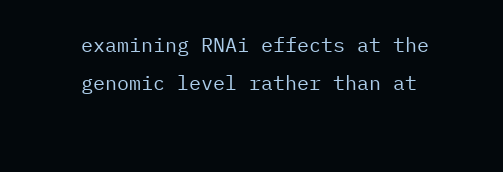examining RNAi effects at the genomic level rather than at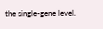the single-gene level.